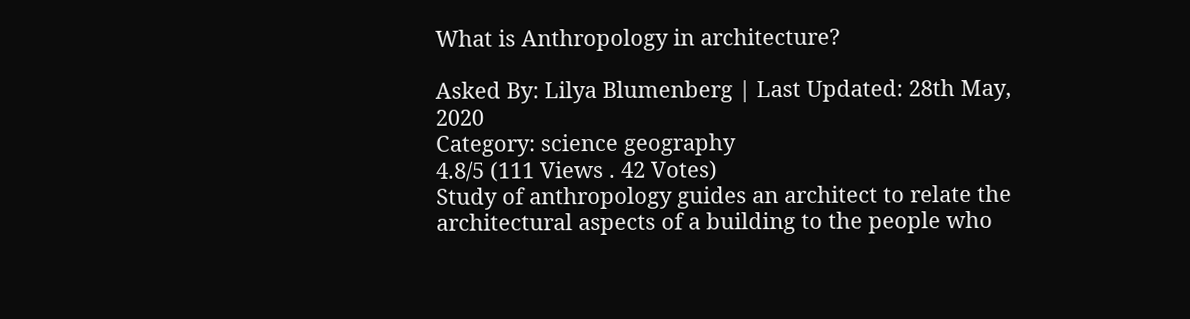What is Anthropology in architecture?

Asked By: Lilya Blumenberg | Last Updated: 28th May, 2020
Category: science geography
4.8/5 (111 Views . 42 Votes)
Study of anthropology guides an architect to relate the architectural aspects of a building to the people who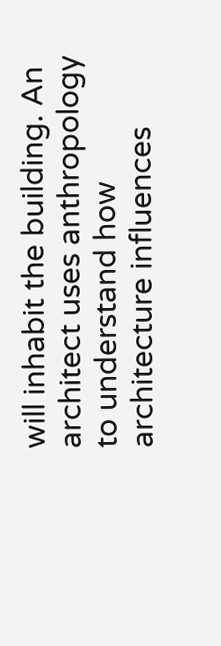will inhabit the building. An architect uses anthropology to understand how architecture influences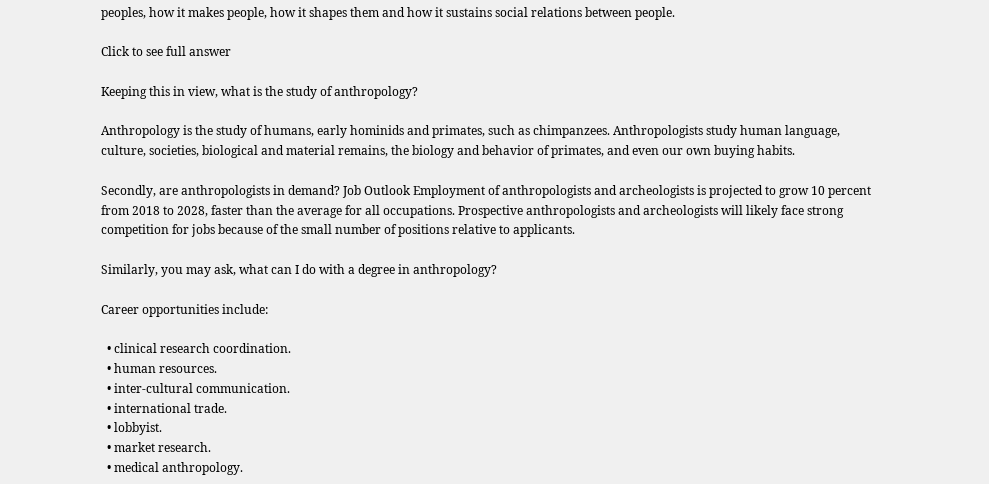peoples, how it makes people, how it shapes them and how it sustains social relations between people.

Click to see full answer

Keeping this in view, what is the study of anthropology?

Anthropology is the study of humans, early hominids and primates, such as chimpanzees. Anthropologists study human language, culture, societies, biological and material remains, the biology and behavior of primates, and even our own buying habits.

Secondly, are anthropologists in demand? Job Outlook Employment of anthropologists and archeologists is projected to grow 10 percent from 2018 to 2028, faster than the average for all occupations. Prospective anthropologists and archeologists will likely face strong competition for jobs because of the small number of positions relative to applicants.

Similarly, you may ask, what can I do with a degree in anthropology?

Career opportunities include:

  • clinical research coordination.
  • human resources.
  • inter-cultural communication.
  • international trade.
  • lobbyist.
  • market research.
  • medical anthropology.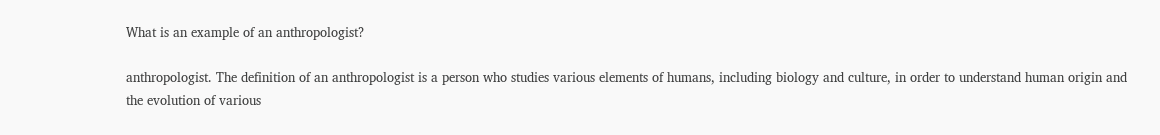What is an example of an anthropologist?

anthropologist. The definition of an anthropologist is a person who studies various elements of humans, including biology and culture, in order to understand human origin and the evolution of various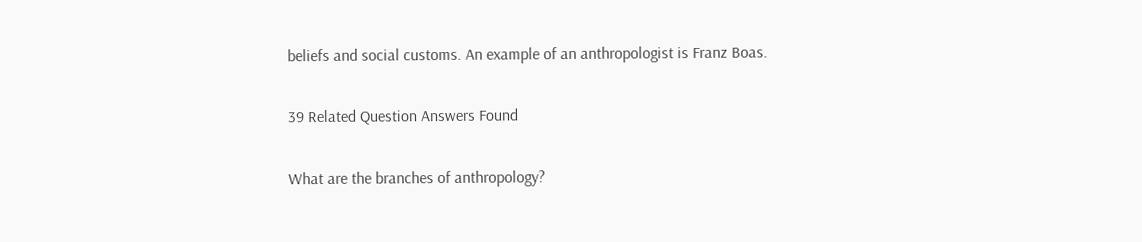beliefs and social customs. An example of an anthropologist is Franz Boas.

39 Related Question Answers Found

What are the branches of anthropology?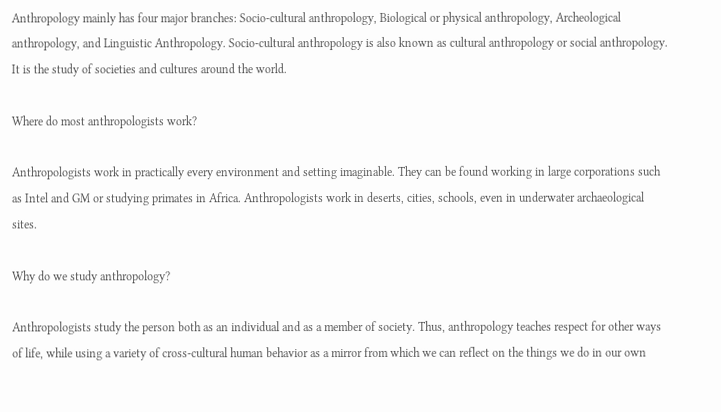Anthropology mainly has four major branches: Socio-cultural anthropology, Biological or physical anthropology, Archeological anthropology, and Linguistic Anthropology. Socio-cultural anthropology is also known as cultural anthropology or social anthropology. It is the study of societies and cultures around the world.

Where do most anthropologists work?

Anthropologists work in practically every environment and setting imaginable. They can be found working in large corporations such as Intel and GM or studying primates in Africa. Anthropologists work in deserts, cities, schools, even in underwater archaeological sites.

Why do we study anthropology?

Anthropologists study the person both as an individual and as a member of society. Thus, anthropology teaches respect for other ways of life, while using a variety of cross-cultural human behavior as a mirror from which we can reflect on the things we do in our own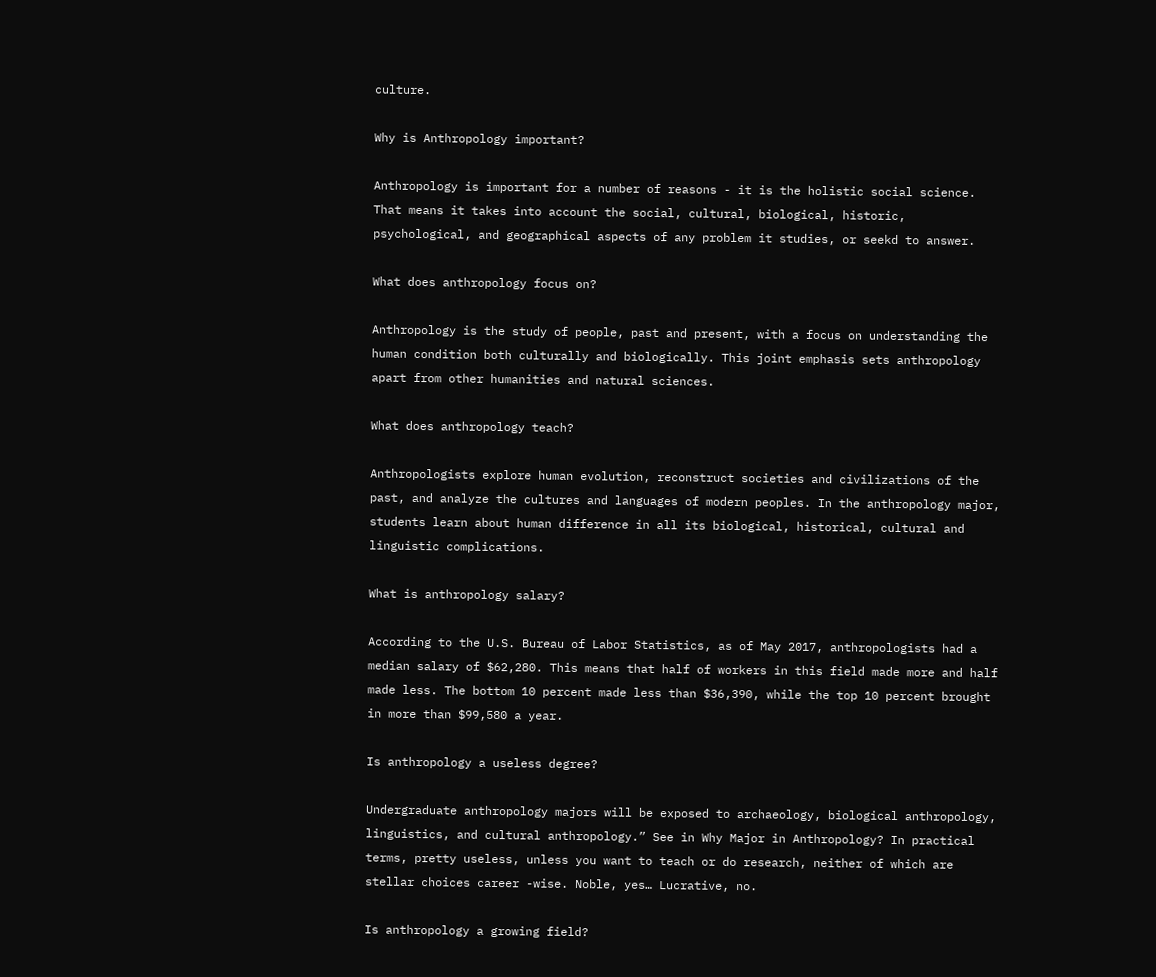culture.

Why is Anthropology important?

Anthropology is important for a number of reasons - it is the holistic social science. That means it takes into account the social, cultural, biological, historic, psychological, and geographical aspects of any problem it studies, or seekd to answer.

What does anthropology focus on?

Anthropology is the study of people, past and present, with a focus on understanding the human condition both culturally and biologically. This joint emphasis sets anthropology apart from other humanities and natural sciences.

What does anthropology teach?

Anthropologists explore human evolution, reconstruct societies and civilizations of the past, and analyze the cultures and languages of modern peoples. In the anthropology major, students learn about human difference in all its biological, historical, cultural and linguistic complications.

What is anthropology salary?

According to the U.S. Bureau of Labor Statistics, as of May 2017, anthropologists had a median salary of $62,280. This means that half of workers in this field made more and half made less. The bottom 10 percent made less than $36,390, while the top 10 percent brought in more than $99,580 a year.

Is anthropology a useless degree?

Undergraduate anthropology majors will be exposed to archaeology, biological anthropology, linguistics, and cultural anthropology.” See in Why Major in Anthropology? In practical terms, pretty useless, unless you want to teach or do research, neither of which are stellar choices career -wise. Noble, yes… Lucrative, no.

Is anthropology a growing field?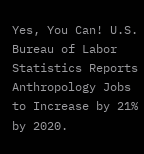Yes, You Can! U.S. Bureau of Labor Statistics Reports Anthropology Jobs to Increase by 21% by 2020.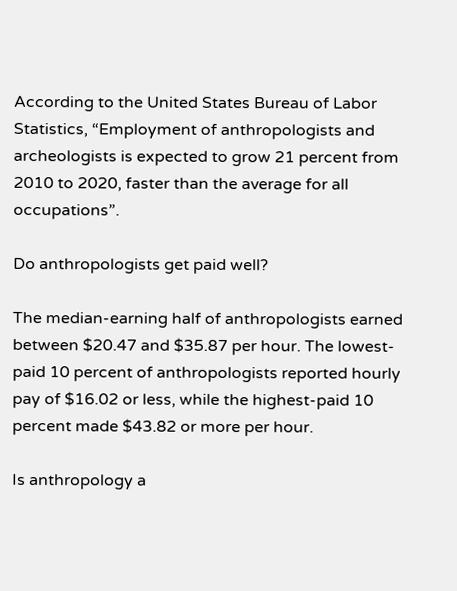According to the United States Bureau of Labor Statistics, “Employment of anthropologists and archeologists is expected to grow 21 percent from 2010 to 2020, faster than the average for all occupations”.

Do anthropologists get paid well?

The median-earning half of anthropologists earned between $20.47 and $35.87 per hour. The lowest-paid 10 percent of anthropologists reported hourly pay of $16.02 or less, while the highest-paid 10 percent made $43.82 or more per hour.

Is anthropology a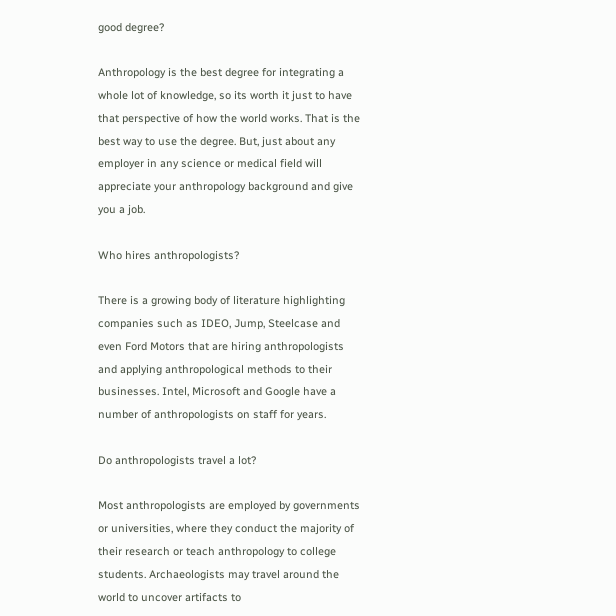good degree?

Anthropology is the best degree for integrating a whole lot of knowledge, so its worth it just to have that perspective of how the world works. That is the best way to use the degree. But, just about any employer in any science or medical field will appreciate your anthropology background and give you a job.

Who hires anthropologists?

There is a growing body of literature highlighting companies such as IDEO, Jump, Steelcase and even Ford Motors that are hiring anthropologists and applying anthropological methods to their businesses. Intel, Microsoft and Google have a number of anthropologists on staff for years.

Do anthropologists travel a lot?

Most anthropologists are employed by governments or universities, where they conduct the majority of their research or teach anthropology to college students. Archaeologists may travel around the world to uncover artifacts to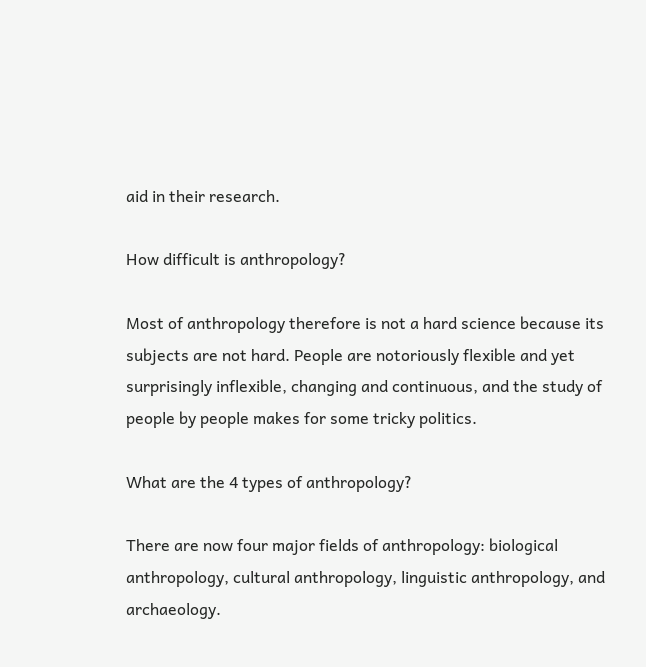aid in their research.

How difficult is anthropology?

Most of anthropology therefore is not a hard science because its subjects are not hard. People are notoriously flexible and yet surprisingly inflexible, changing and continuous, and the study of people by people makes for some tricky politics.

What are the 4 types of anthropology?

There are now four major fields of anthropology: biological anthropology, cultural anthropology, linguistic anthropology, and archaeology.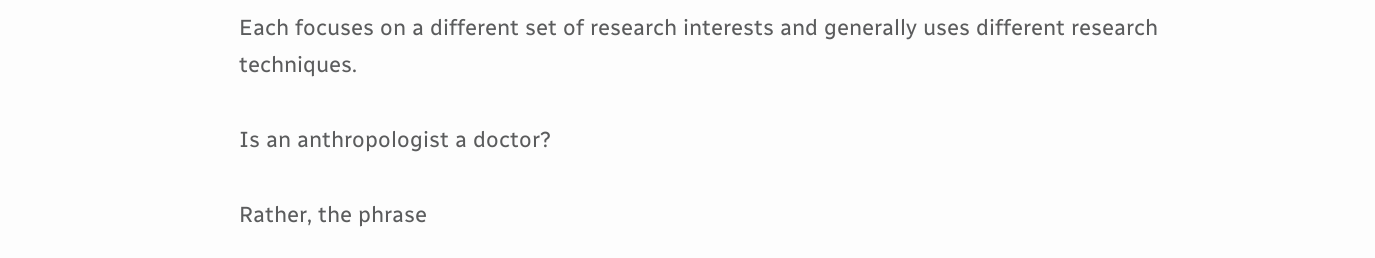Each focuses on a different set of research interests and generally uses different research techniques.

Is an anthropologist a doctor?

Rather, the phrase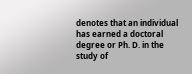denotes that an individual has earned a doctoral degree or Ph. D. in the study of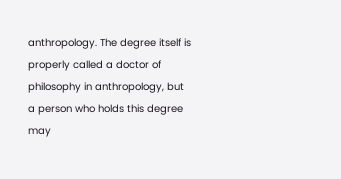anthropology. The degree itself is properly called a doctor of philosophy in anthropology, but a person who holds this degree may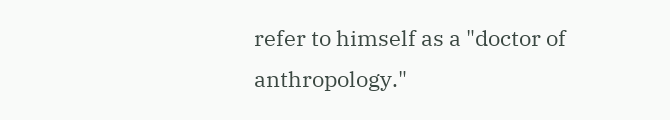refer to himself as a "doctor of anthropology."